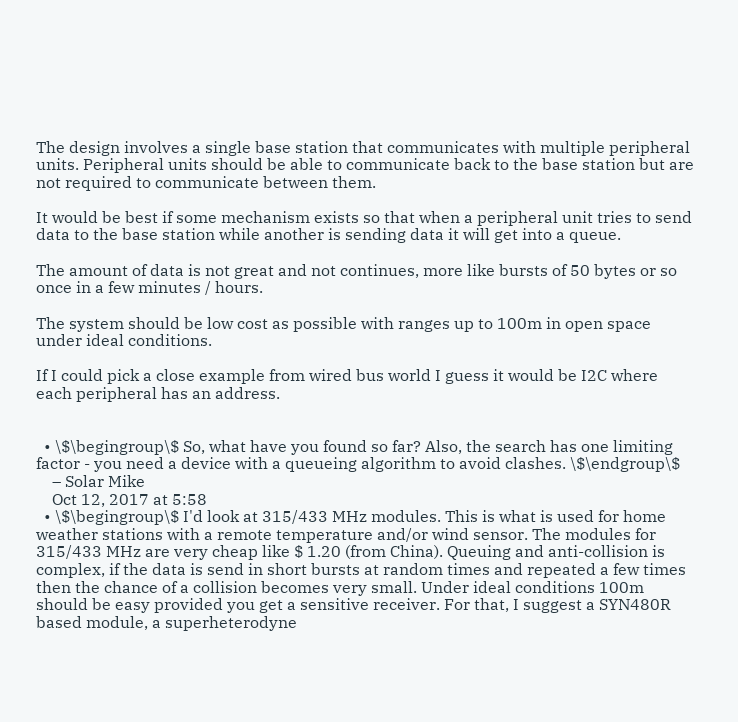The design involves a single base station that communicates with multiple peripheral units. Peripheral units should be able to communicate back to the base station but are not required to communicate between them.

It would be best if some mechanism exists so that when a peripheral unit tries to send data to the base station while another is sending data it will get into a queue.

The amount of data is not great and not continues, more like bursts of 50 bytes or so once in a few minutes / hours.

The system should be low cost as possible with ranges up to 100m in open space under ideal conditions.

If I could pick a close example from wired bus world I guess it would be I2C where each peripheral has an address.


  • \$\begingroup\$ So, what have you found so far? Also, the search has one limiting factor - you need a device with a queueing algorithm to avoid clashes. \$\endgroup\$
    – Solar Mike
    Oct 12, 2017 at 5:58
  • \$\begingroup\$ I'd look at 315/433 MHz modules. This is what is used for home weather stations with a remote temperature and/or wind sensor. The modules for 315/433 MHz are very cheap like $ 1.20 (from China). Queuing and anti-collision is complex, if the data is send in short bursts at random times and repeated a few times then the chance of a collision becomes very small. Under ideal conditions 100m should be easy provided you get a sensitive receiver. For that, I suggest a SYN480R based module, a superheterodyne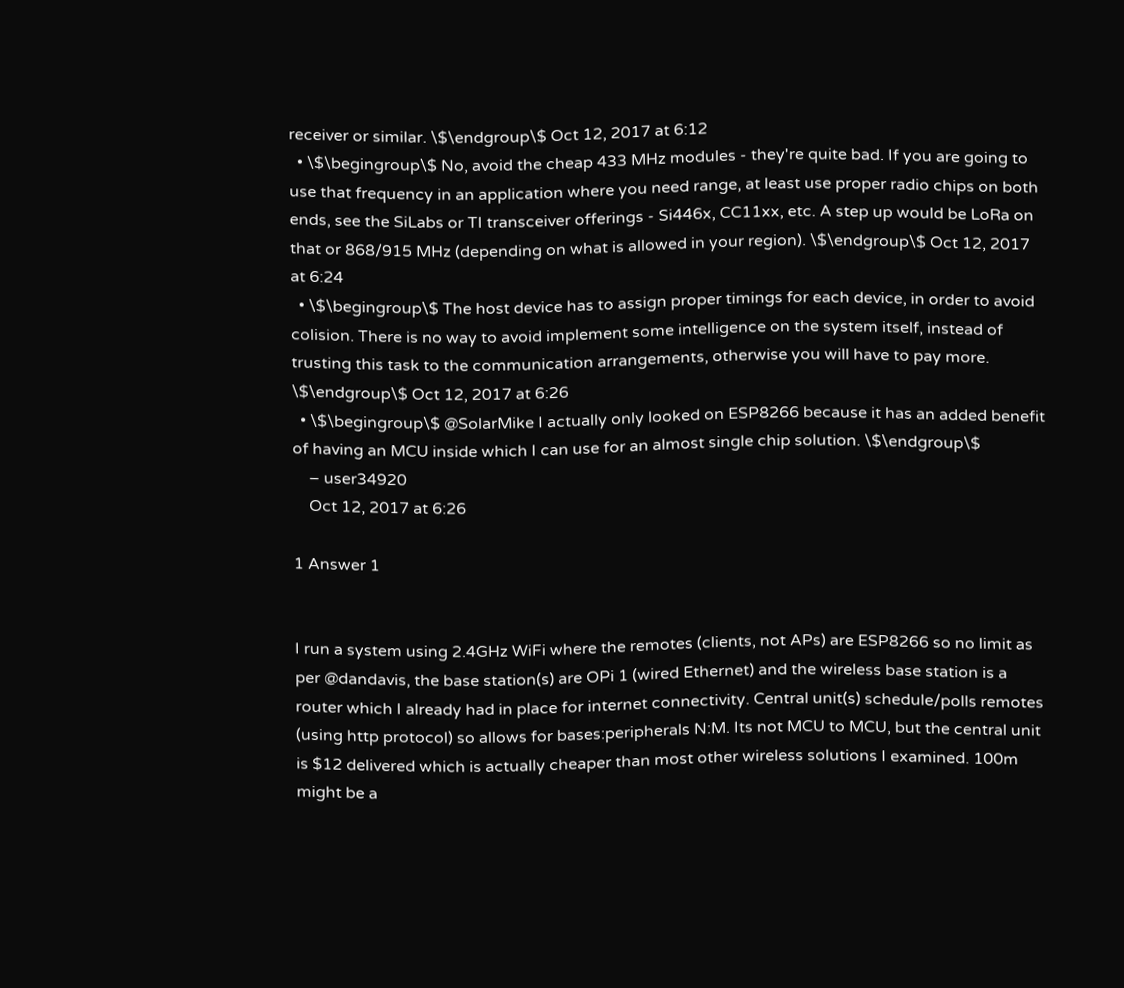receiver or similar. \$\endgroup\$ Oct 12, 2017 at 6:12
  • \$\begingroup\$ No, avoid the cheap 433 MHz modules - they're quite bad. If you are going to use that frequency in an application where you need range, at least use proper radio chips on both ends, see the SiLabs or TI transceiver offerings - Si446x, CC11xx, etc. A step up would be LoRa on that or 868/915 MHz (depending on what is allowed in your region). \$\endgroup\$ Oct 12, 2017 at 6:24
  • \$\begingroup\$ The host device has to assign proper timings for each device, in order to avoid colision. There is no way to avoid implement some intelligence on the system itself, instead of trusting this task to the communication arrangements, otherwise you will have to pay more. \$\endgroup\$ Oct 12, 2017 at 6:26
  • \$\begingroup\$ @SolarMike I actually only looked on ESP8266 because it has an added benefit of having an MCU inside which I can use for an almost single chip solution. \$\endgroup\$
    – user34920
    Oct 12, 2017 at 6:26

1 Answer 1


I run a system using 2.4GHz WiFi where the remotes (clients, not APs) are ESP8266 so no limit as per @dandavis, the base station(s) are OPi 1 (wired Ethernet) and the wireless base station is a router which I already had in place for internet connectivity. Central unit(s) schedule/polls remotes (using http protocol) so allows for bases:peripherals N:M. Its not MCU to MCU, but the central unit is $12 delivered which is actually cheaper than most other wireless solutions I examined. 100m might be a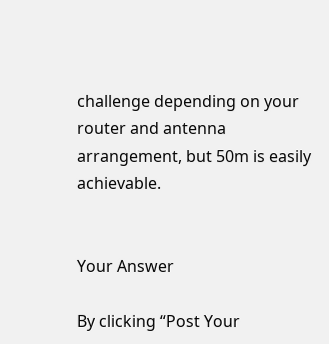challenge depending on your router and antenna arrangement, but 50m is easily achievable.


Your Answer

By clicking “Post Your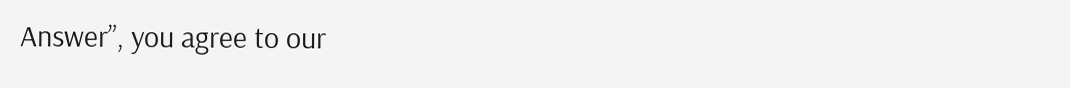Answer”, you agree to our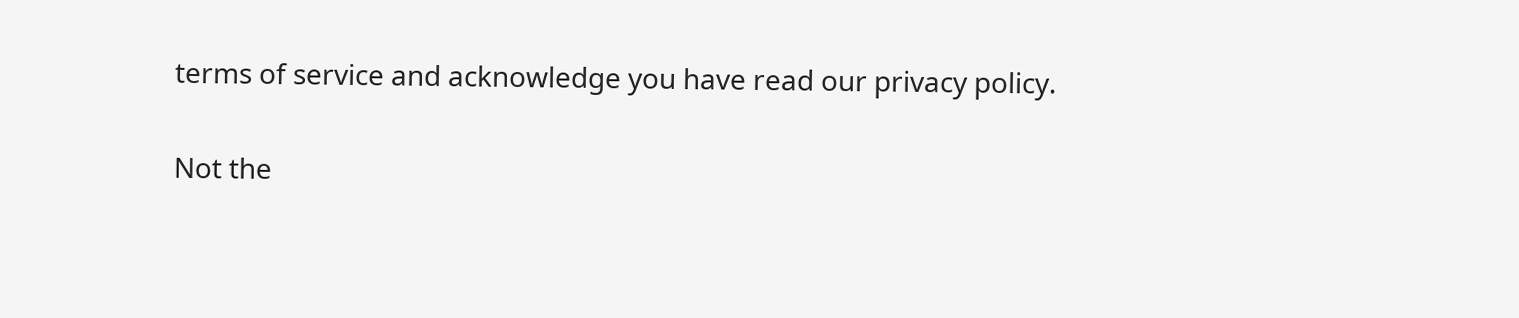terms of service and acknowledge you have read our privacy policy.

Not the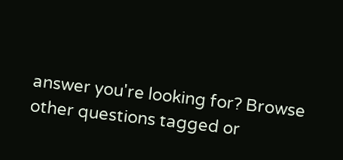answer you're looking for? Browse other questions tagged or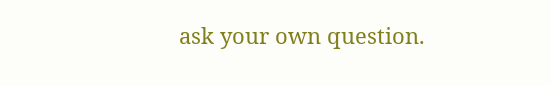ask your own question.